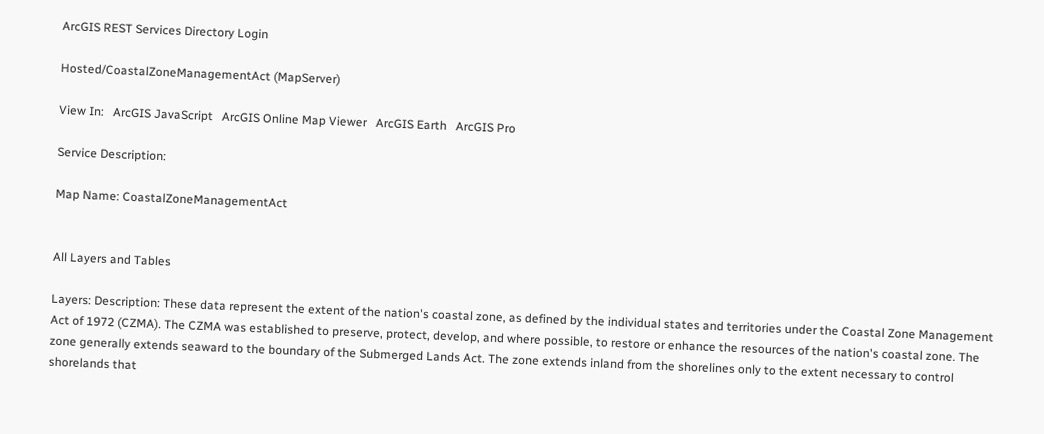ArcGIS REST Services Directory Login

Hosted/CoastalZoneManagementAct (MapServer)

View In:   ArcGIS JavaScript   ArcGIS Online Map Viewer   ArcGIS Earth   ArcGIS Pro

Service Description:

Map Name: CoastalZoneManagementAct


All Layers and Tables

Layers: Description: These data represent the extent of the nation's coastal zone, as defined by the individual states and territories under the Coastal Zone Management Act of 1972 (CZMA). The CZMA was established to preserve, protect, develop, and where possible, to restore or enhance the resources of the nation's coastal zone. The zone generally extends seaward to the boundary of the Submerged Lands Act. The zone extends inland from the shorelines only to the extent necessary to control shorelands that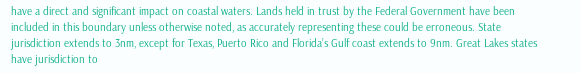have a direct and significant impact on coastal waters. Lands held in trust by the Federal Government have been included in this boundary unless otherwise noted, as accurately representing these could be erroneous. State jurisdiction extends to 3nm, except for Texas, Puerto Rico and Florida’s Gulf coast extends to 9nm. Great Lakes states have jurisdiction to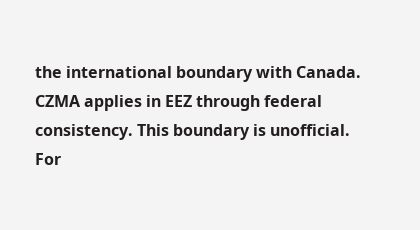the international boundary with Canada. CZMA applies in EEZ through federal consistency. This boundary is unofficial. For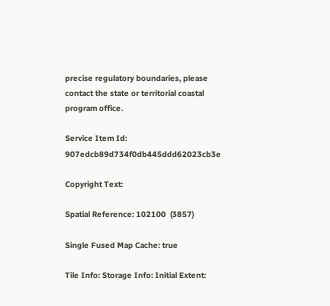precise regulatory boundaries, please contact the state or territorial coastal program office.

Service Item Id: 907edcb89d734f0db445ddd62023cb3e

Copyright Text:

Spatial Reference: 102100  (3857)

Single Fused Map Cache: true

Tile Info: Storage Info: Initial Extent: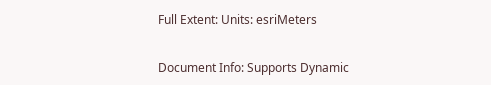Full Extent: Units: esriMeters


Document Info: Supports Dynamic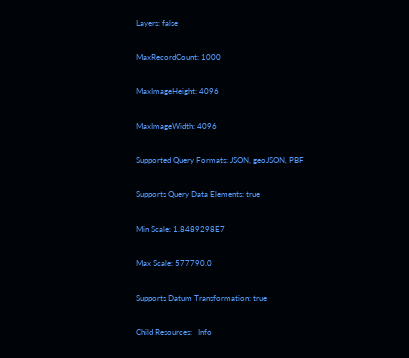Layers: false

MaxRecordCount: 1000

MaxImageHeight: 4096

MaxImageWidth: 4096

Supported Query Formats: JSON, geoJSON, PBF

Supports Query Data Elements: true

Min Scale: 1.8489298E7

Max Scale: 577790.0

Supports Datum Transformation: true

Child Resources:   Info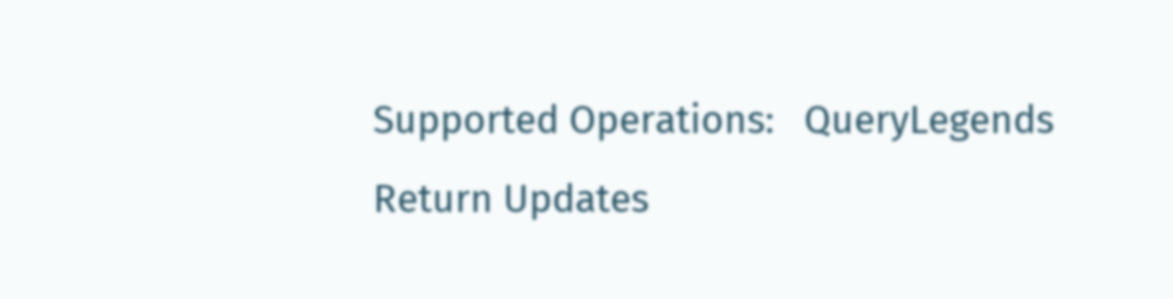Supported Operations:   QueryLegends   Return Updates